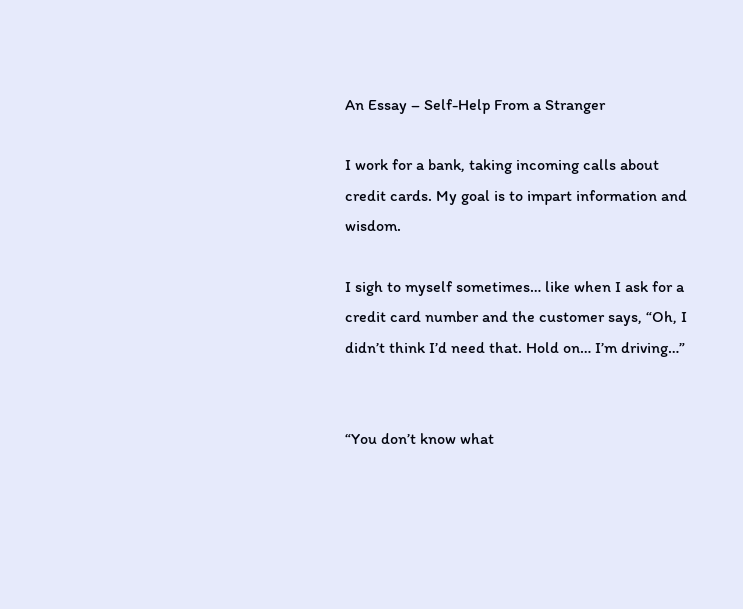An Essay – Self-Help From a Stranger

I work for a bank, taking incoming calls about credit cards. My goal is to impart information and wisdom.

I sigh to myself sometimes… like when I ask for a credit card number and the customer says, “Oh, I didn’t think I’d need that. Hold on… I’m driving…”


“You don’t know what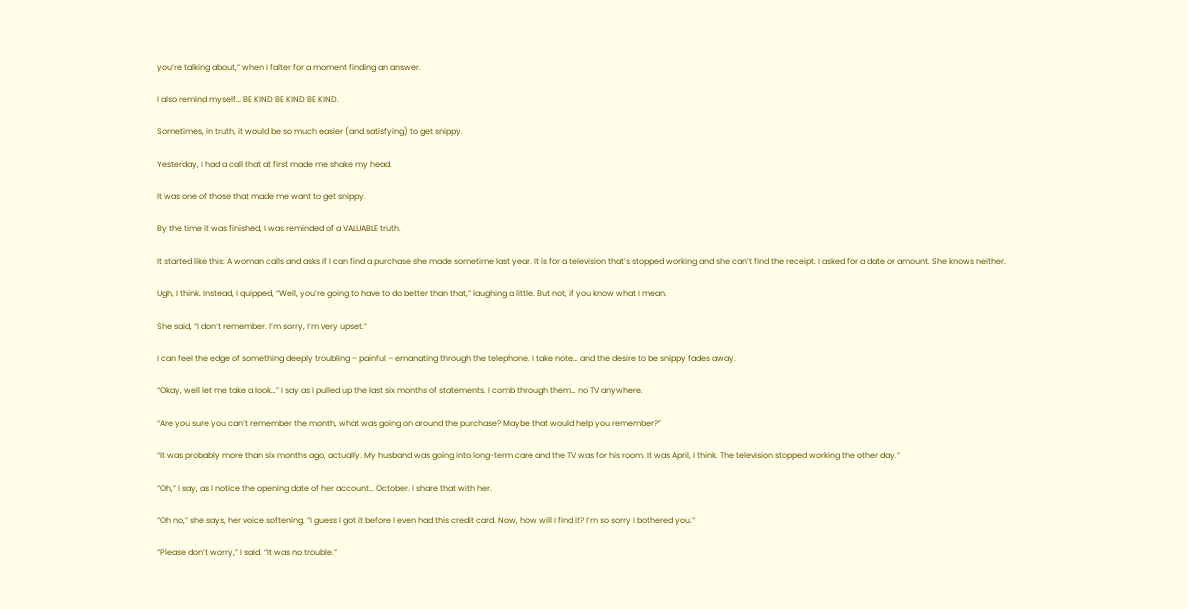you’re talking about,” when I falter for a moment finding an answer.

I also remind myself… BE KIND BE KIND BE KIND.

Sometimes, in truth, it would be so much easier (and satisfying) to get snippy.

Yesterday, I had a call that at first made me shake my head.

It was one of those that made me want to get snippy.

By the time it was finished, I was reminded of a VALUABLE truth.

It started like this: A woman calls and asks if I can find a purchase she made sometime last year. It is for a television that’s stopped working and she can’t find the receipt. I asked for a date or amount. She knows neither.

Ugh, I think. Instead, I quipped, “Well, you’re going to have to do better than that,” laughing a little. But not, if you know what I mean.

She said, “I don’t remember. I’m sorry, I’m very upset.”

I can feel the edge of something deeply troubling – painful – emanating through the telephone. I take note… and the desire to be snippy fades away.

“Okay, well let me take a look…” I say as I pulled up the last six months of statements. I comb through them… no TV anywhere.

“Are you sure you can’t remember the month, what was going on around the purchase? Maybe that would help you remember?”

“It was probably more than six months ago, actually. My husband was going into long-term care and the TV was for his room. It was April, I think. The television stopped working the other day.”

“Oh,” I say, as I notice the opening date of her account… October. I share that with her.

“Oh no,” she says, her voice softening. “I guess I got it before I even had this credit card. Now, how will I find it? I’m so sorry I bothered you.”

“Please don’t worry,” I said. “It was no trouble.”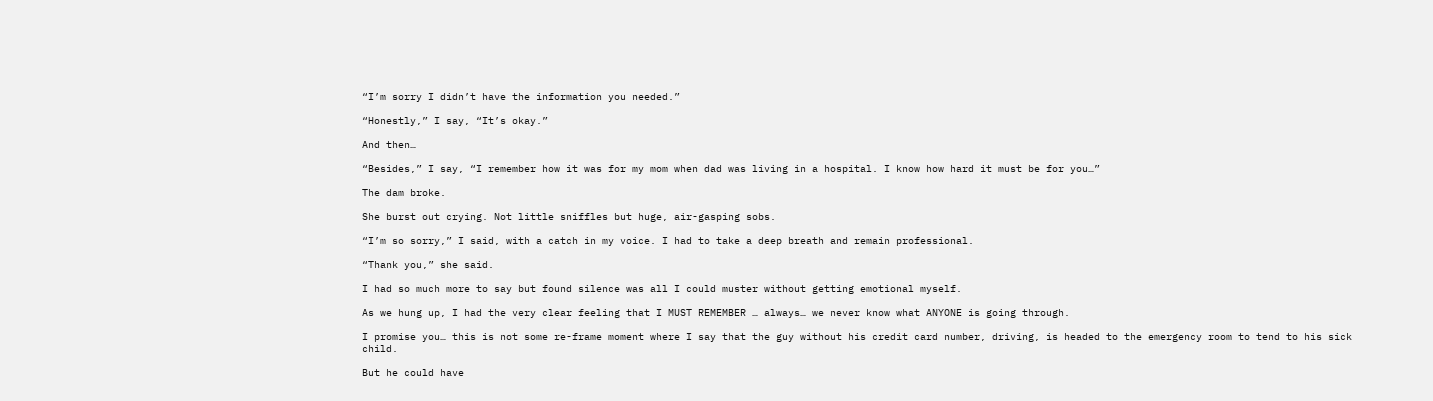“I’m sorry I didn’t have the information you needed.”

“Honestly,” I say, “It’s okay.”

And then…

“Besides,” I say, “I remember how it was for my mom when dad was living in a hospital. I know how hard it must be for you…”

The dam broke.

She burst out crying. Not little sniffles but huge, air-gasping sobs.

“I’m so sorry,” I said, with a catch in my voice. I had to take a deep breath and remain professional.

“Thank you,” she said.

I had so much more to say but found silence was all I could muster without getting emotional myself.

As we hung up, I had the very clear feeling that I MUST REMEMBER … always… we never know what ANYONE is going through.

I promise you… this is not some re-frame moment where I say that the guy without his credit card number, driving, is headed to the emergency room to tend to his sick child.

But he could have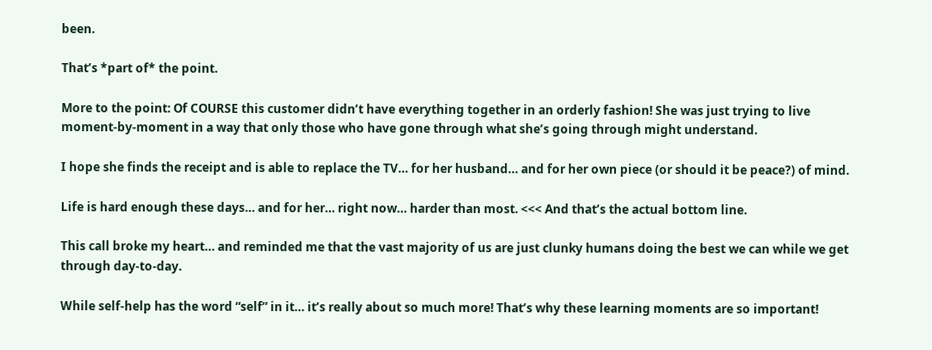been.

That’s *part of* the point.

More to the point: Of COURSE this customer didn’t have everything together in an orderly fashion! She was just trying to live moment-by-moment in a way that only those who have gone through what she’s going through might understand.

I hope she finds the receipt and is able to replace the TV… for her husband… and for her own piece (or should it be peace?) of mind.

Life is hard enough these days… and for her… right now… harder than most. <<< And that’s the actual bottom line.

This call broke my heart… and reminded me that the vast majority of us are just clunky humans doing the best we can while we get through day-to-day.

While self-help has the word “self” in it… it’s really about so much more! That’s why these learning moments are so important!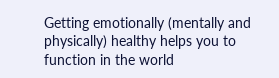Getting emotionally (mentally and physically) healthy helps you to function in the world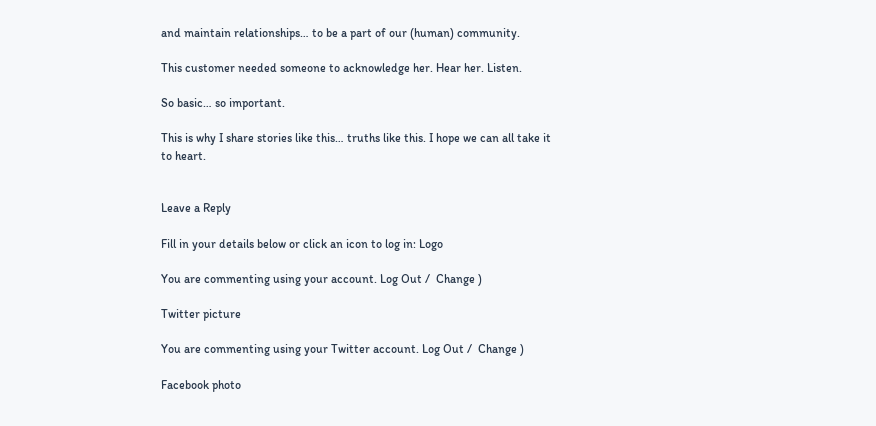and maintain relationships… to be a part of our (human) community.

This customer needed someone to acknowledge her. Hear her. Listen.

So basic… so important.

This is why I share stories like this… truths like this. I hope we can all take it to heart.


Leave a Reply

Fill in your details below or click an icon to log in: Logo

You are commenting using your account. Log Out /  Change )

Twitter picture

You are commenting using your Twitter account. Log Out /  Change )

Facebook photo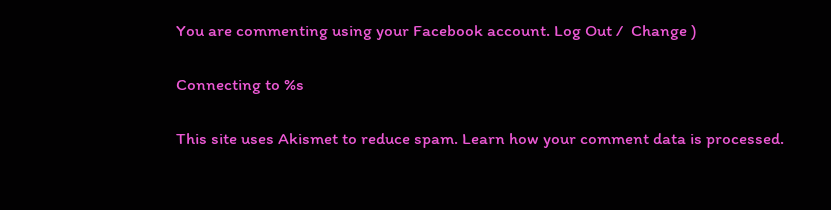You are commenting using your Facebook account. Log Out /  Change )

Connecting to %s

This site uses Akismet to reduce spam. Learn how your comment data is processed.